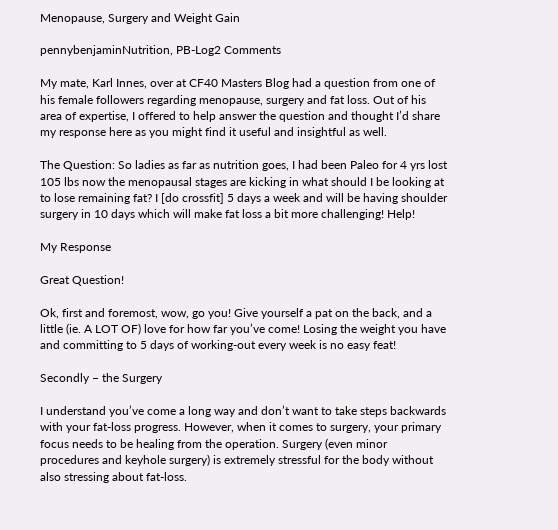Menopause, Surgery and Weight Gain

pennybenjaminNutrition, PB-Log2 Comments

My mate, Karl Innes, over at CF40 Masters Blog had a question from one of his female followers regarding menopause, surgery and fat loss. Out of his area of expertise, I offered to help answer the question and thought I’d share my response here as you might find it useful and insightful as well.

The Question: So ladies as far as nutrition goes, I had been Paleo for 4 yrs lost 105 lbs now the menopausal stages are kicking in what should I be looking at to lose remaining fat? I [do crossfit] 5 days a week and will be having shoulder surgery in 10 days which will make fat loss a bit more challenging! Help!

My Response

Great Question!

Ok, first and foremost, wow, go you! Give yourself a pat on the back, and a little (ie. A LOT OF) love for how far you’ve come! Losing the weight you have and committing to 5 days of working-out every week is no easy feat!

Secondly – the Surgery

I understand you’ve come a long way and don’t want to take steps backwards with your fat-loss progress. However, when it comes to surgery, your primary focus needs to be healing from the operation. Surgery (even minor procedures and keyhole surgery) is extremely stressful for the body without also stressing about fat-loss.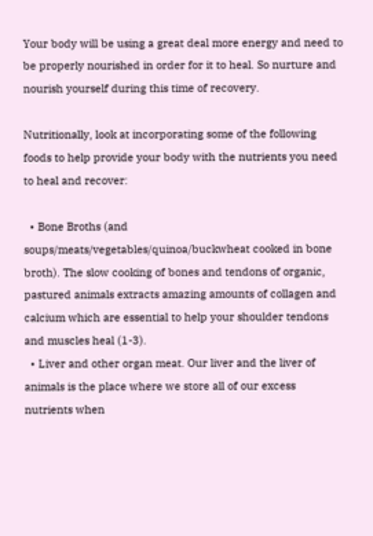Your body will be using a great deal more energy and need to be properly nourished in order for it to heal. So nurture and nourish yourself during this time of recovery.

Nutritionally, look at incorporating some of the following foods to help provide your body with the nutrients you need to heal and recover:

  • Bone Broths (and soups/meats/vegetables/quinoa/buckwheat cooked in bone broth). The slow cooking of bones and tendons of organic, pastured animals extracts amazing amounts of collagen and calcium which are essential to help your shoulder tendons and muscles heal (1-3).
  • Liver and other organ meat. Our liver and the liver of animals is the place where we store all of our excess nutrients when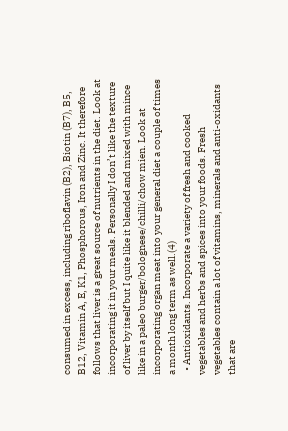consumed in excess, including riboflavin (B2), Biotin (B7), B5, B12, Vitamin A, E, K1, Phosphorous, Iron and Zinc. It therefore follows that liver is a great source of nutrients in the diet. Look at incorporating it in your meals. Personally I don’t like the texture of liver by itself but I quite like it blended and mixed with mince like in a paleo burger/bolognese/chilli/chow mien. Look at incorporating organ meat into your general diet a couple of times a month long term as well.(4)
  • Antioxidants. Incorporate a variety of fresh and cooked vegetables and herbs and spices into your foods. Fresh vegetables contain a lot of vitamins, minerals and anti-oxidants that are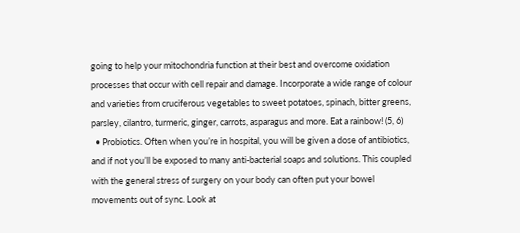going to help your mitochondria function at their best and overcome oxidation processes that occur with cell repair and damage. Incorporate a wide range of colour and varieties from cruciferous vegetables to sweet potatoes, spinach, bitter greens, parsley, cilantro, turmeric, ginger, carrots, asparagus and more. Eat a rainbow! (5, 6)
  • Probiotics. Often when you’re in hospital, you will be given a dose of antibiotics, and if not you’ll be exposed to many anti-bacterial soaps and solutions. This coupled with the general stress of surgery on your body can often put your bowel movements out of sync. Look at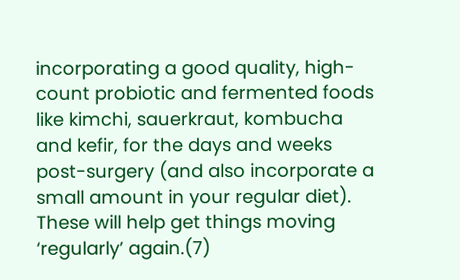incorporating a good quality, high-count probiotic and fermented foods like kimchi, sauerkraut, kombucha and kefir, for the days and weeks post-surgery (and also incorporate a small amount in your regular diet). These will help get things moving ‘regularly’ again.(7)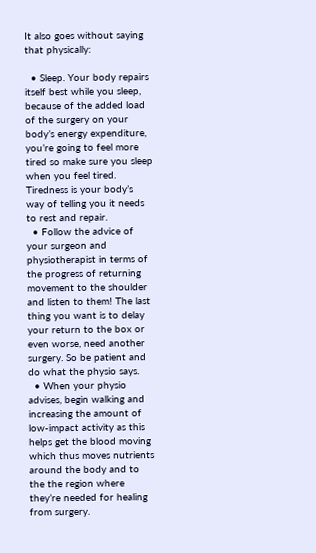It also goes without saying that physically:

  • Sleep. Your body repairs itself best while you sleep, because of the added load of the surgery on your body’s energy expenditure, you’re going to feel more tired so make sure you sleep when you feel tired. Tiredness is your body’s way of telling you it needs to rest and repair.
  • Follow the advice of your surgeon and physiotherapist in terms of the progress of returning movement to the shoulder and listen to them! The last thing you want is to delay your return to the box or even worse, need another surgery. So be patient and do what the physio says.
  • When your physio advises, begin walking and increasing the amount of low-impact activity as this helps get the blood moving which thus moves nutrients around the body and to the the region where they’re needed for healing from surgery.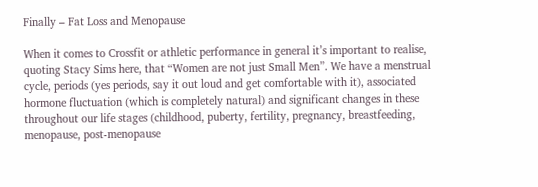Finally – Fat Loss and Menopause

When it comes to Crossfit or athletic performance in general it’s important to realise, quoting Stacy Sims here, that “Women are not just Small Men”. We have a menstrual cycle, periods (yes periods, say it out loud and get comfortable with it), associated hormone fluctuation (which is completely natural) and significant changes in these throughout our life stages (childhood, puberty, fertility, pregnancy, breastfeeding, menopause, post-menopause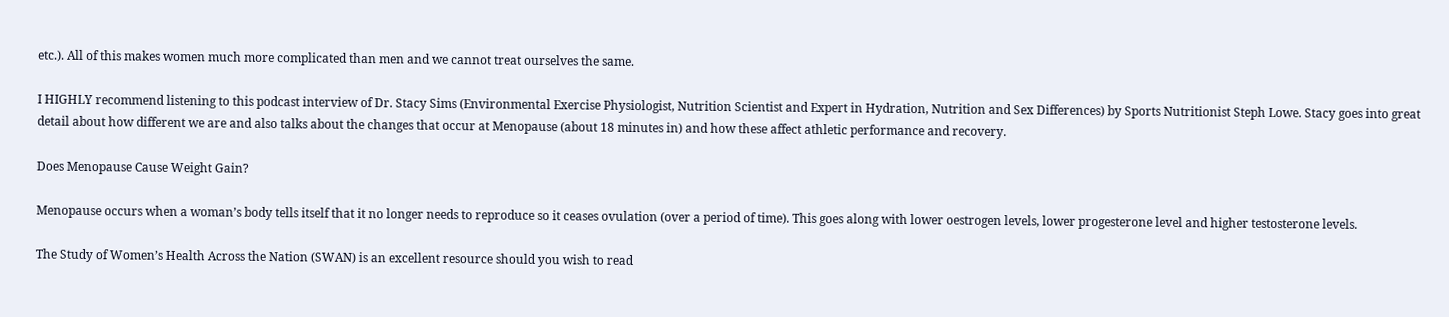etc.). All of this makes women much more complicated than men and we cannot treat ourselves the same.

I HIGHLY recommend listening to this podcast interview of Dr. Stacy Sims (Environmental Exercise Physiologist, Nutrition Scientist and Expert in Hydration, Nutrition and Sex Differences) by Sports Nutritionist Steph Lowe. Stacy goes into great detail about how different we are and also talks about the changes that occur at Menopause (about 18 minutes in) and how these affect athletic performance and recovery.

Does Menopause Cause Weight Gain?

Menopause occurs when a woman’s body tells itself that it no longer needs to reproduce so it ceases ovulation (over a period of time). This goes along with lower oestrogen levels, lower progesterone level and higher testosterone levels.

The Study of Women’s Health Across the Nation (SWAN) is an excellent resource should you wish to read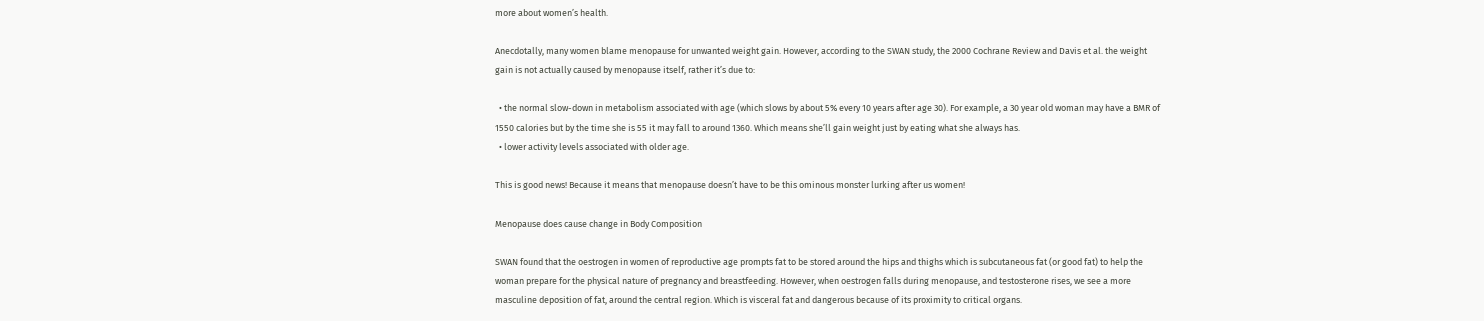more about women’s health.

Anecdotally, many women blame menopause for unwanted weight gain. However, according to the SWAN study, the 2000 Cochrane Review and Davis et al. the weight gain is not actually caused by menopause itself, rather it’s due to:

  • the normal slow-down in metabolism associated with age (which slows by about 5% every 10 years after age 30). For example, a 30 year old woman may have a BMR of 1550 calories but by the time she is 55 it may fall to around 1360. Which means she’ll gain weight just by eating what she always has.
  • lower activity levels associated with older age.

This is good news! Because it means that menopause doesn’t have to be this ominous monster lurking after us women!

Menopause does cause change in Body Composition

SWAN found that the oestrogen in women of reproductive age prompts fat to be stored around the hips and thighs which is subcutaneous fat (or good fat) to help the woman prepare for the physical nature of pregnancy and breastfeeding. However, when oestrogen falls during menopause, and testosterone rises, we see a more masculine deposition of fat, around the central region. Which is visceral fat and dangerous because of its proximity to critical organs.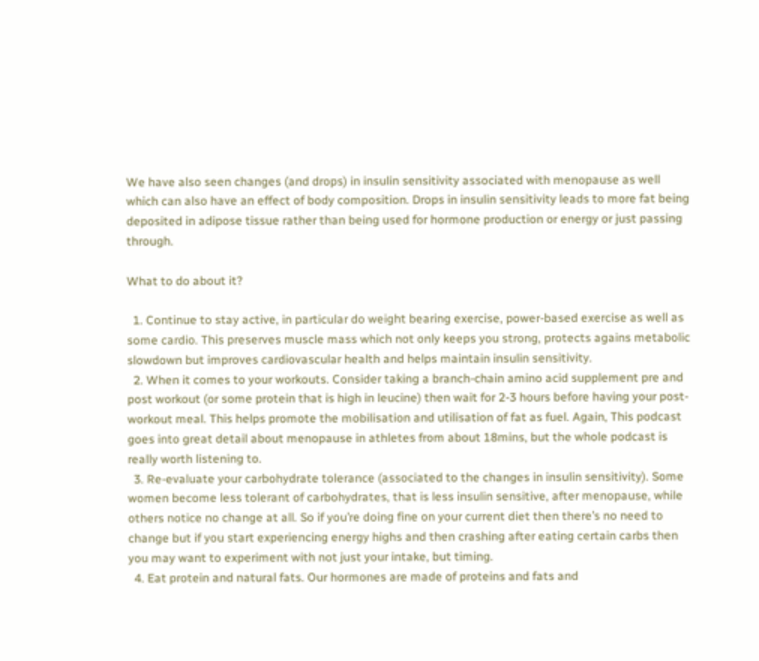We have also seen changes (and drops) in insulin sensitivity associated with menopause as well which can also have an effect of body composition. Drops in insulin sensitivity leads to more fat being deposited in adipose tissue rather than being used for hormone production or energy or just passing through.

What to do about it?

  1. Continue to stay active, in particular do weight bearing exercise, power-based exercise as well as some cardio. This preserves muscle mass which not only keeps you strong, protects agains metabolic slowdown but improves cardiovascular health and helps maintain insulin sensitivity.
  2. When it comes to your workouts. Consider taking a branch-chain amino acid supplement pre and post workout (or some protein that is high in leucine) then wait for 2-3 hours before having your post-workout meal. This helps promote the mobilisation and utilisation of fat as fuel. Again, This podcast goes into great detail about menopause in athletes from about 18mins, but the whole podcast is really worth listening to.
  3. Re-evaluate your carbohydrate tolerance (associated to the changes in insulin sensitivity). Some women become less tolerant of carbohydrates, that is less insulin sensitive, after menopause, while others notice no change at all. So if you’re doing fine on your current diet then there’s no need to change but if you start experiencing energy highs and then crashing after eating certain carbs then you may want to experiment with not just your intake, but timing.
  4. Eat protein and natural fats. Our hormones are made of proteins and fats and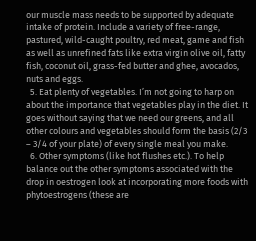our muscle mass needs to be supported by adequate intake of protein. Include a variety of free-range, pastured, wild-caught poultry, red meat, game and fish as well as unrefined fats like extra virgin olive oil, fatty fish, coconut oil, grass-fed butter and ghee, avocados, nuts and eggs.
  5. Eat plenty of vegetables. I’m not going to harp on about the importance that vegetables play in the diet. It goes without saying that we need our greens, and all other colours and vegetables should form the basis (2/3 – 3/4 of your plate) of every single meal you make.
  6. Other symptoms (like hot flushes etc.). To help balance out the other symptoms associated with the drop in oestrogen look at incorporating more foods with phytoestrogens (these are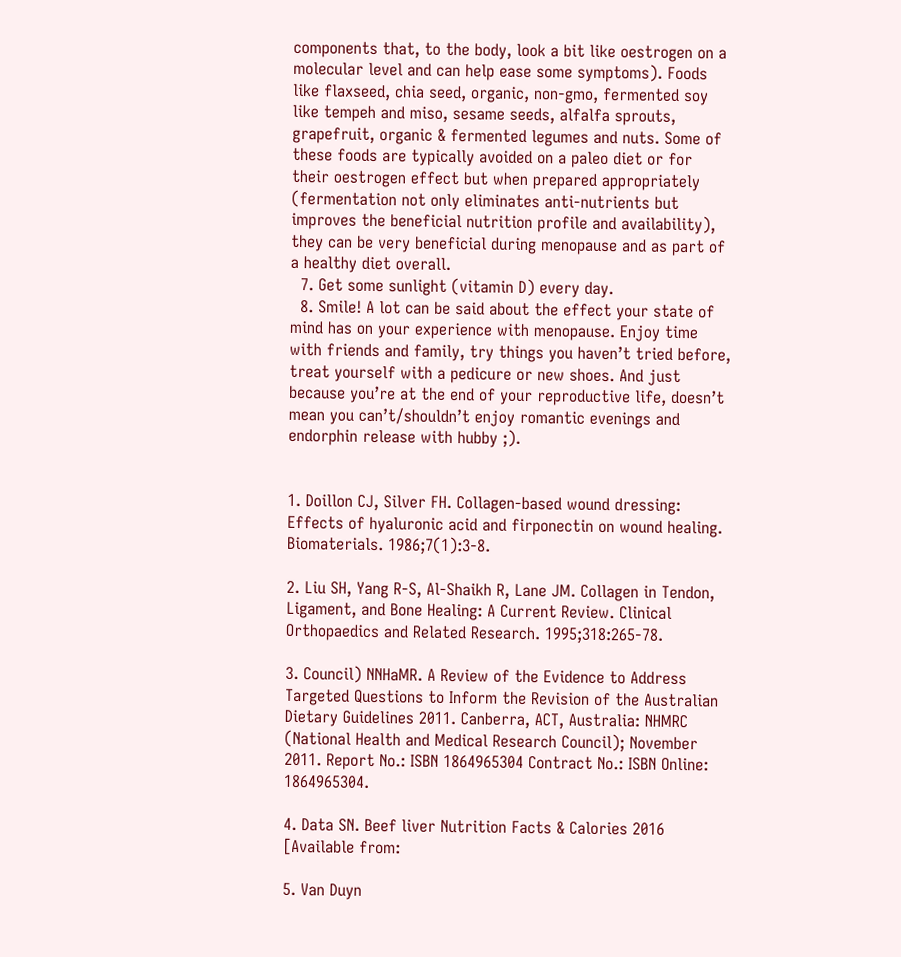components that, to the body, look a bit like oestrogen on a molecular level and can help ease some symptoms). Foods like flaxseed, chia seed, organic, non-gmo, fermented soy like tempeh and miso, sesame seeds, alfalfa sprouts, grapefruit, organic & fermented legumes and nuts. Some of these foods are typically avoided on a paleo diet or for their oestrogen effect but when prepared appropriately (fermentation not only eliminates anti-nutrients but improves the beneficial nutrition profile and availability), they can be very beneficial during menopause and as part of a healthy diet overall.
  7. Get some sunlight (vitamin D) every day.
  8. Smile! A lot can be said about the effect your state of mind has on your experience with menopause. Enjoy time with friends and family, try things you haven’t tried before, treat yourself with a pedicure or new shoes. And just because you’re at the end of your reproductive life, doesn’t mean you can’t/shouldn’t enjoy romantic evenings and endorphin release with hubby ;).


1. Doillon CJ, Silver FH. Collagen-based wound dressing: Effects of hyaluronic acid and firponectin on wound healing. Biomaterials. 1986;7(1):3-8.

2. Liu SH, Yang R-S, Al-Shaikh R, Lane JM. Collagen in Tendon, Ligament, and Bone Healing: A Current Review. Clinical Orthopaedics and Related Research. 1995;318:265-78.

3. Council) NNHaMR. A Review of the Evidence to Address Targeted Questions to Inform the Revision of the Australian Dietary Guidelines 2011. Canberra, ACT, Australia: NHMRC (National Health and Medical Research Council); November 2011. Report No.: ISBN 1864965304 Contract No.: ISBN Online: 1864965304.

4. Data SN. Beef liver Nutrition Facts & Calories 2016 [Available from:

5. Van Duyn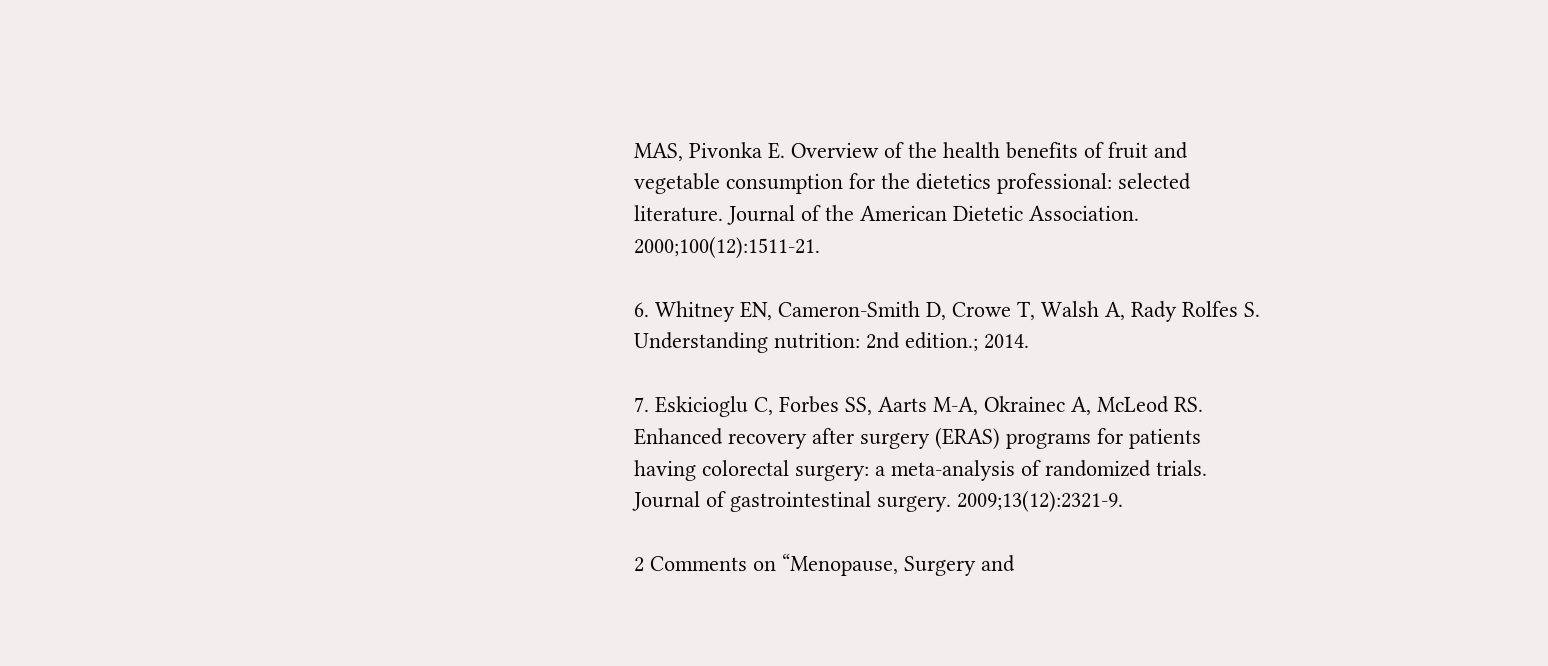MAS, Pivonka E. Overview of the health benefits of fruit and vegetable consumption for the dietetics professional: selected literature. Journal of the American Dietetic Association. 2000;100(12):1511-21.

6. Whitney EN, Cameron-Smith D, Crowe T, Walsh A, Rady Rolfes S. Understanding nutrition: 2nd edition.; 2014.

7. Eskicioglu C, Forbes SS, Aarts M-A, Okrainec A, McLeod RS. Enhanced recovery after surgery (ERAS) programs for patients having colorectal surgery: a meta-analysis of randomized trials. Journal of gastrointestinal surgery. 2009;13(12):2321-9.

2 Comments on “Menopause, Surgery and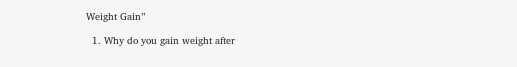Weight Gain”

  1. Why do you gain weight after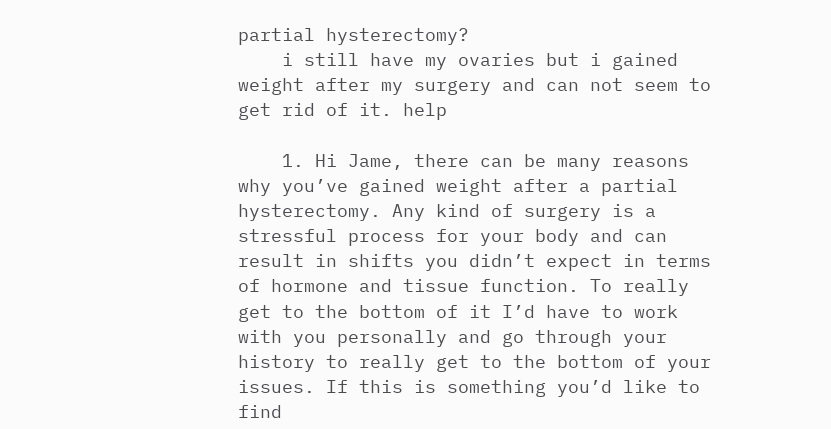partial hysterectomy?
    i still have my ovaries but i gained weight after my surgery and can not seem to get rid of it. help

    1. Hi Jame, there can be many reasons why you’ve gained weight after a partial hysterectomy. Any kind of surgery is a stressful process for your body and can result in shifts you didn’t expect in terms of hormone and tissue function. To really get to the bottom of it I’d have to work with you personally and go through your history to really get to the bottom of your issues. If this is something you’d like to find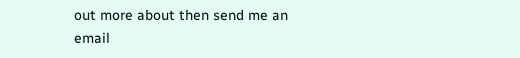out more about then send me an email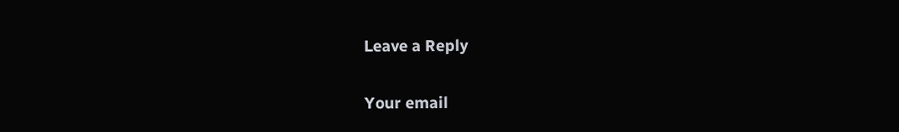Leave a Reply

Your email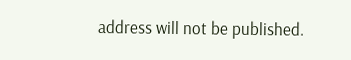address will not be published.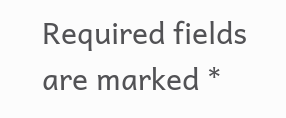Required fields are marked *